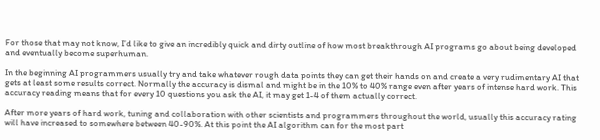For those that may not know, I’d like to give an incredibly quick and dirty outline of how most breakthrough AI programs go about being developed and eventually become superhuman.

In the beginning AI programmers usually try and take whatever rough data points they can get their hands on and create a very rudimentary AI that gets at least some results correct. Normally the accuracy is dismal and might be in the 10% to 40% range even after years of intense hard work. This accuracy reading means that for every 10 questions you ask the AI, it may get 1-4 of them actually correct.

After more years of hard work, tuning and collaboration with other scientists and programmers throughout the world, usually this accuracy rating will have increased to somewhere between 40-90%. At this point the AI algorithm can for the most part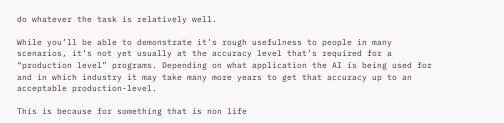do whatever the task is relatively well.

While you’ll be able to demonstrate it’s rough usefulness to people in many scenarios, it’s not yet usually at the accuracy level that’s required for a “production level” programs. Depending on what application the AI is being used for and in which industry it may take many more years to get that accuracy up to an acceptable production-level.

This is because for something that is non life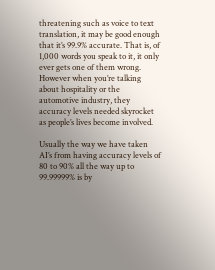threatening such as voice to text translation, it may be good enough that it’s 99.9% accurate. That is, of 1,000 words you speak to it, it only ever gets one of them wrong. However when you’re talking about hospitality or the automotive industry, they accuracy levels needed skyrocket as people’s lives become involved.

Usually the way we have taken AI’s from having accuracy levels of 80 to 90% all the way up to 99.99999% is by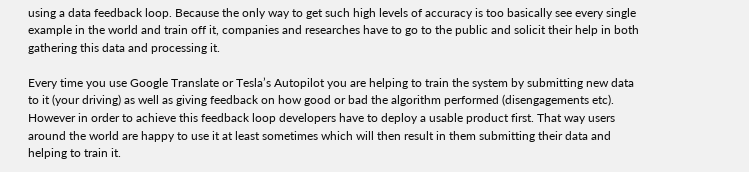using a data feedback loop. Because the only way to get such high levels of accuracy is too basically see every single example in the world and train off it, companies and researches have to go to the public and solicit their help in both gathering this data and processing it.

Every time you use Google Translate or Tesla’s Autopilot you are helping to train the system by submitting new data to it (your driving) as well as giving feedback on how good or bad the algorithm performed (disengagements etc). However in order to achieve this feedback loop developers have to deploy a usable product first. That way users around the world are happy to use it at least sometimes which will then result in them submitting their data and helping to train it.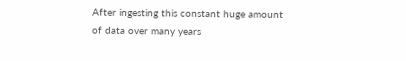After ingesting this constant huge amount of data over many years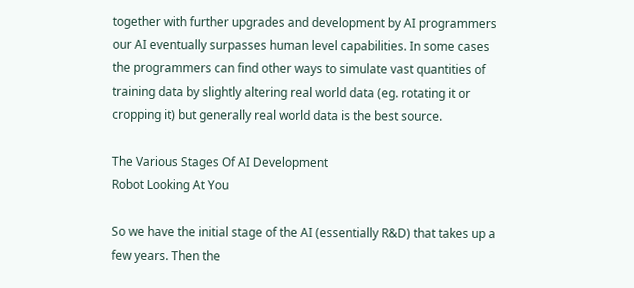together with further upgrades and development by AI programmers our AI eventually surpasses human level capabilities. In some cases the programmers can find other ways to simulate vast quantities of training data by slightly altering real world data (eg. rotating it or cropping it) but generally real world data is the best source.

The Various Stages Of AI Development
Robot Looking At You

So we have the initial stage of the AI (essentially R&D) that takes up a few years. Then the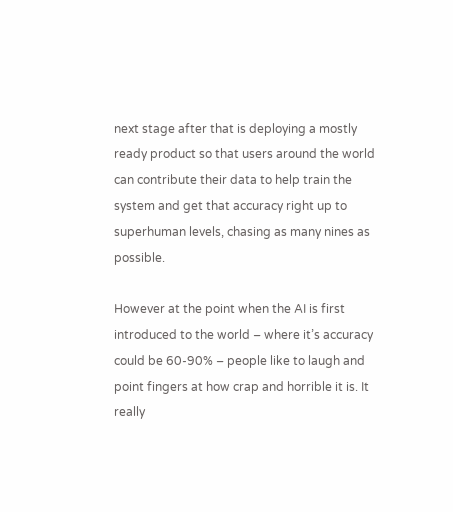next stage after that is deploying a mostly ready product so that users around the world can contribute their data to help train the system and get that accuracy right up to superhuman levels, chasing as many nines as possible.

However at the point when the AI is first introduced to the world – where it’s accuracy could be 60-90% – people like to laugh and point fingers at how crap and horrible it is. It really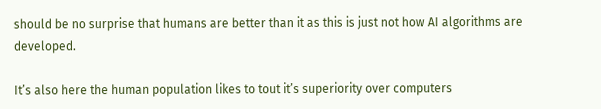should be no surprise that humans are better than it as this is just not how AI algorithms are developed.

It’s also here the human population likes to tout it’s superiority over computers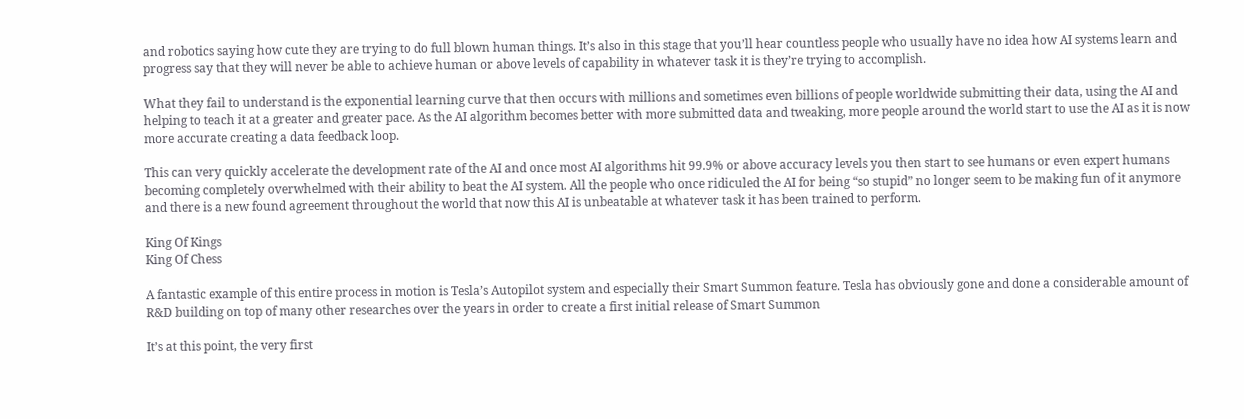and robotics saying how cute they are trying to do full blown human things. It’s also in this stage that you’ll hear countless people who usually have no idea how AI systems learn and progress say that they will never be able to achieve human or above levels of capability in whatever task it is they’re trying to accomplish.

What they fail to understand is the exponential learning curve that then occurs with millions and sometimes even billions of people worldwide submitting their data, using the AI and helping to teach it at a greater and greater pace. As the AI algorithm becomes better with more submitted data and tweaking, more people around the world start to use the AI as it is now more accurate creating a data feedback loop.

This can very quickly accelerate the development rate of the AI and once most AI algorithms hit 99.9% or above accuracy levels you then start to see humans or even expert humans becoming completely overwhelmed with their ability to beat the AI system. All the people who once ridiculed the AI for being “so stupid” no longer seem to be making fun of it anymore and there is a new found agreement throughout the world that now this AI is unbeatable at whatever task it has been trained to perform.

King Of Kings
King Of Chess

A fantastic example of this entire process in motion is Tesla’s Autopilot system and especially their Smart Summon feature. Tesla has obviously gone and done a considerable amount of R&D building on top of many other researches over the years in order to create a first initial release of Smart Summon

It’s at this point, the very first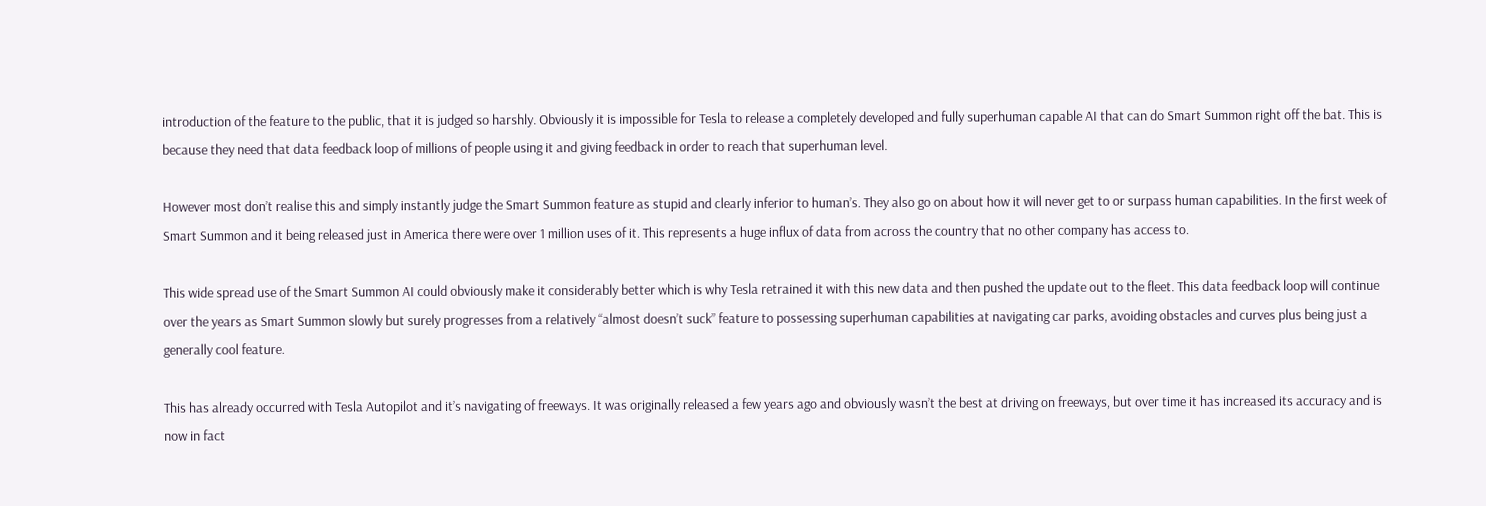introduction of the feature to the public, that it is judged so harshly. Obviously it is impossible for Tesla to release a completely developed and fully superhuman capable AI that can do Smart Summon right off the bat. This is because they need that data feedback loop of millions of people using it and giving feedback in order to reach that superhuman level.

However most don’t realise this and simply instantly judge the Smart Summon feature as stupid and clearly inferior to human’s. They also go on about how it will never get to or surpass human capabilities. In the first week of Smart Summon and it being released just in America there were over 1 million uses of it. This represents a huge influx of data from across the country that no other company has access to.

This wide spread use of the Smart Summon AI could obviously make it considerably better which is why Tesla retrained it with this new data and then pushed the update out to the fleet. This data feedback loop will continue over the years as Smart Summon slowly but surely progresses from a relatively “almost doesn’t suck” feature to possessing superhuman capabilities at navigating car parks, avoiding obstacles and curves plus being just a generally cool feature.

This has already occurred with Tesla Autopilot and it’s navigating of freeways. It was originally released a few years ago and obviously wasn’t the best at driving on freeways, but over time it has increased its accuracy and is now in fact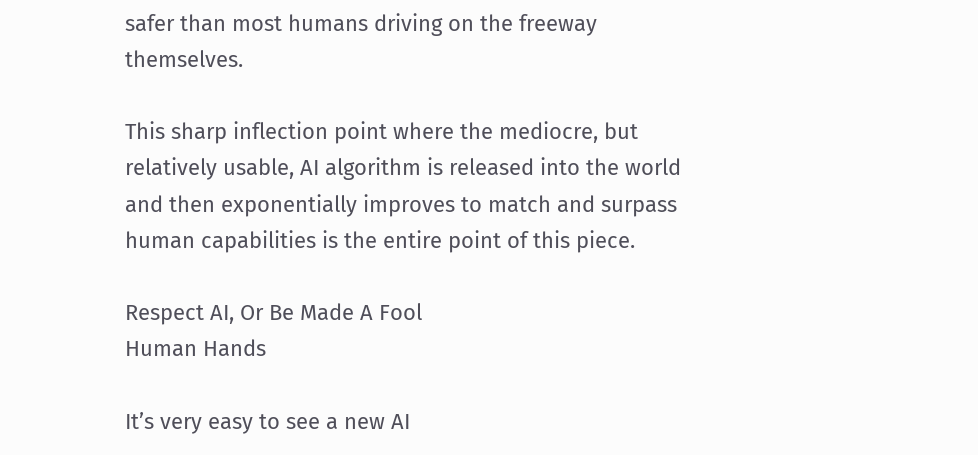safer than most humans driving on the freeway themselves.

This sharp inflection point where the mediocre, but relatively usable, AI algorithm is released into the world and then exponentially improves to match and surpass human capabilities is the entire point of this piece.

Respect AI, Or Be Made A Fool
Human Hands

It’s very easy to see a new AI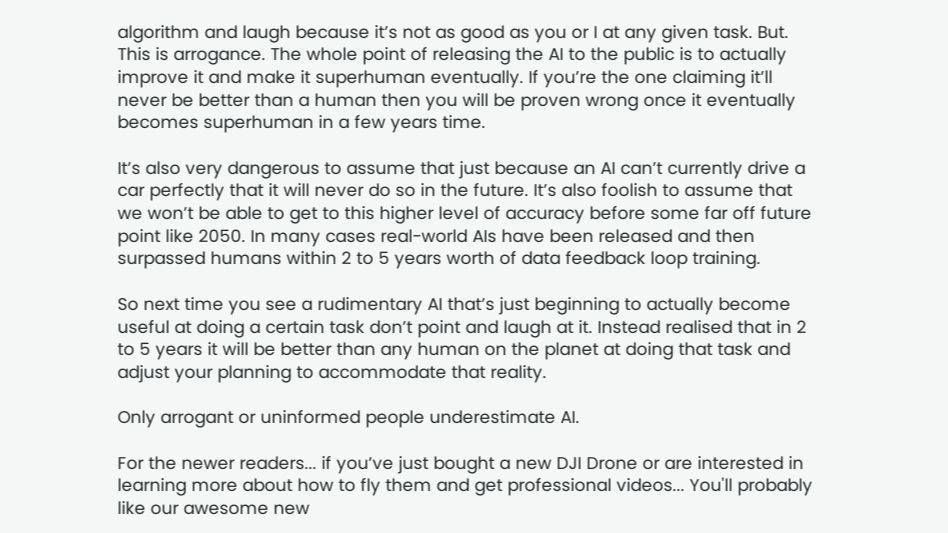algorithm and laugh because it’s not as good as you or I at any given task. But. This is arrogance. The whole point of releasing the AI to the public is to actually improve it and make it superhuman eventually. If you’re the one claiming it’ll never be better than a human then you will be proven wrong once it eventually becomes superhuman in a few years time.

It’s also very dangerous to assume that just because an AI can’t currently drive a car perfectly that it will never do so in the future. It’s also foolish to assume that we won’t be able to get to this higher level of accuracy before some far off future point like 2050. In many cases real-world AIs have been released and then surpassed humans within 2 to 5 years worth of data feedback loop training.

So next time you see a rudimentary AI that’s just beginning to actually become useful at doing a certain task don’t point and laugh at it. Instead realised that in 2 to 5 years it will be better than any human on the planet at doing that task and adjust your planning to accommodate that reality.

Only arrogant or uninformed people underestimate AI.

For the newer readers... if you’ve just bought a new DJI Drone or are interested in learning more about how to fly them and get professional videos... You'll probably like our awesome new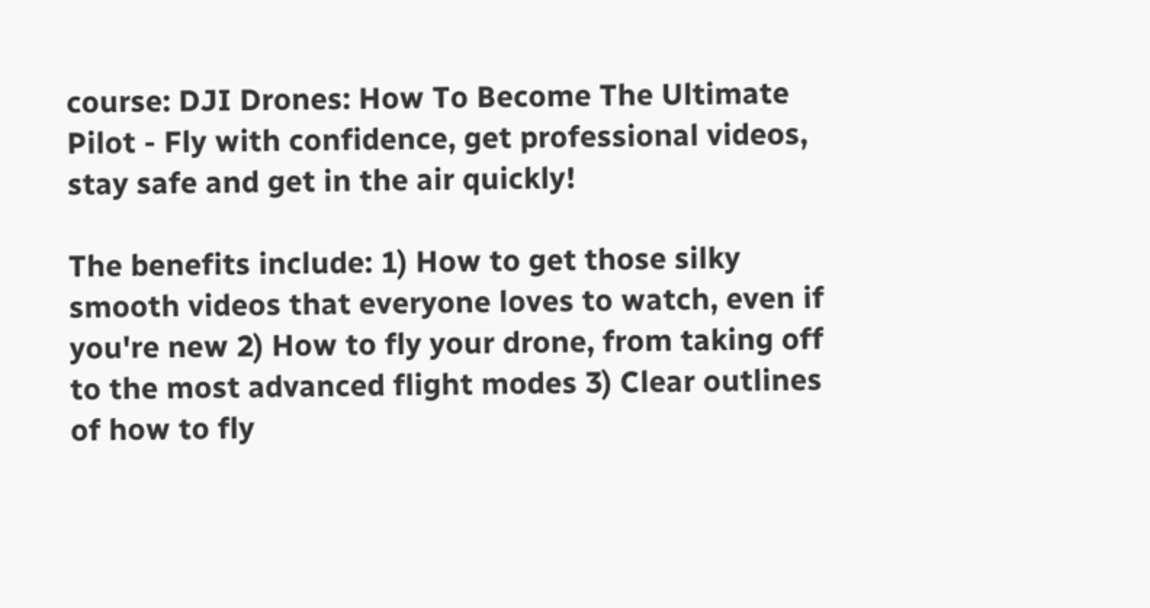course: DJI Drones: How To Become The Ultimate Pilot - Fly with confidence, get professional videos, stay safe and get in the air quickly!

The benefits include: 1) How to get those silky smooth videos that everyone loves to watch, even if you're new 2) How to fly your drone, from taking off to the most advanced flight modes 3) Clear outlines of how to fly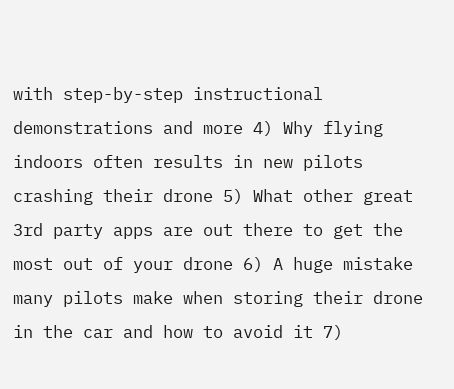with step-by-step instructional demonstrations and more 4) Why flying indoors often results in new pilots crashing their drone 5) What other great 3rd party apps are out there to get the most out of your drone 6) A huge mistake many pilots make when storing their drone in the car and how to avoid it 7)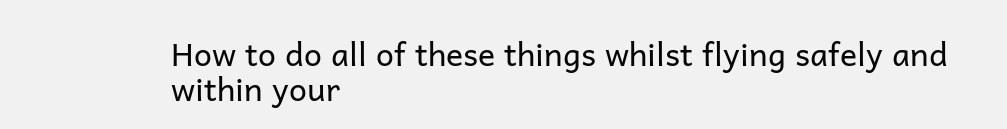How to do all of these things whilst flying safely and within your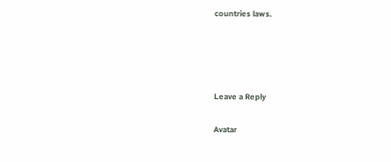countries laws.




Leave a Reply

Avatar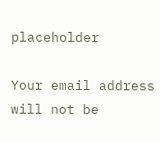placeholder

Your email address will not be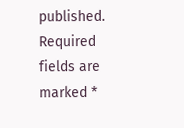published. Required fields are marked *